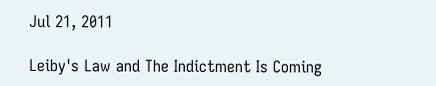Jul 21, 2011

Leiby's Law and The Indictment Is Coming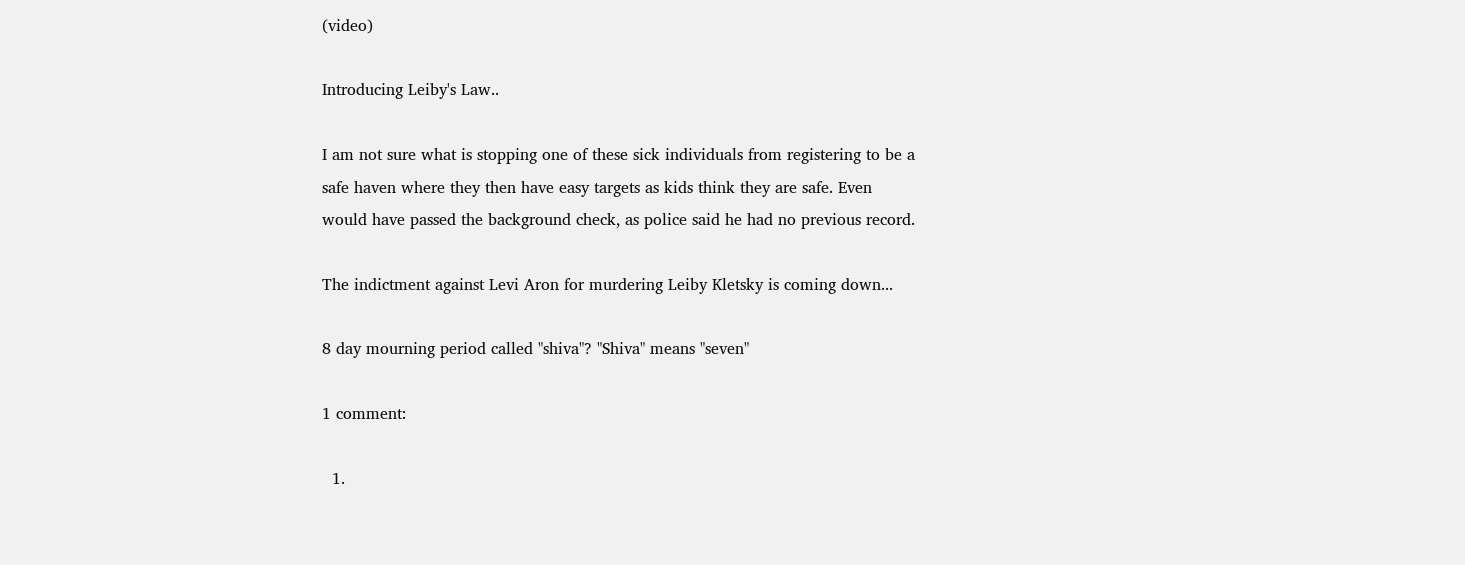(video)

Introducing Leiby's Law..

I am not sure what is stopping one of these sick individuals from registering to be a safe haven where they then have easy targets as kids think they are safe. Even
would have passed the background check, as police said he had no previous record.

The indictment against Levi Aron for murdering Leiby Kletsky is coming down...

8 day mourning period called "shiva"? "Shiva" means "seven"

1 comment:

  1.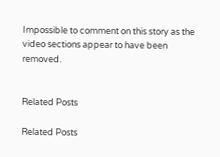Impossible to comment on this story as the video sections appear to have been removed.


Related Posts

Related Posts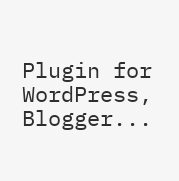Plugin for WordPress, Blogger...